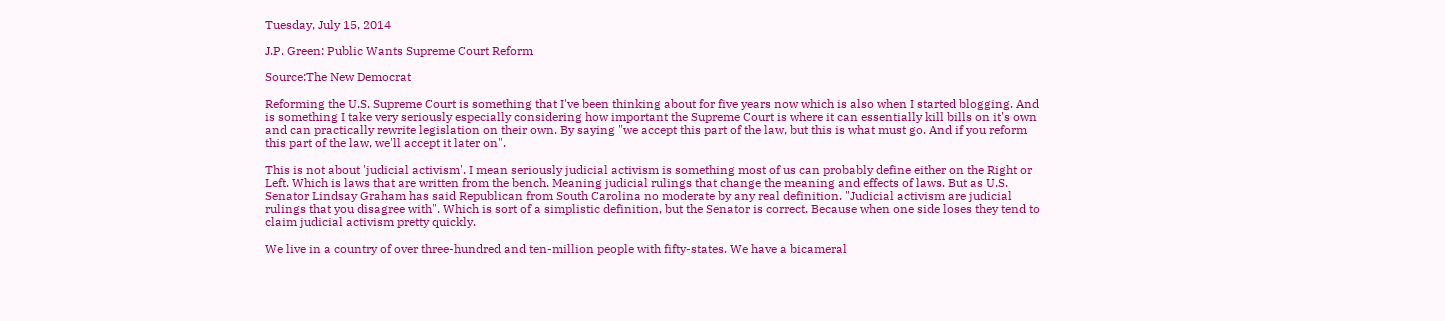Tuesday, July 15, 2014

J.P. Green: Public Wants Supreme Court Reform

Source:The New Democrat

Reforming the U.S. Supreme Court is something that I've been thinking about for five years now which is also when I started blogging. And is something I take very seriously especially considering how important the Supreme Court is where it can essentially kill bills on it's own and can practically rewrite legislation on their own. By saying "we accept this part of the law, but this is what must go. And if you reform this part of the law, we'll accept it later on".

This is not about 'judicial activism'. I mean seriously judicial activism is something most of us can probably define either on the Right or Left. Which is laws that are written from the bench. Meaning judicial rulings that change the meaning and effects of laws. But as U.S. Senator Lindsay Graham has said Republican from South Carolina no moderate by any real definition. "Judicial activism are judicial rulings that you disagree with". Which is sort of a simplistic definition, but the Senator is correct. Because when one side loses they tend to claim judicial activism pretty quickly.

We live in a country of over three-hundred and ten-million people with fifty-states. We have a bicameral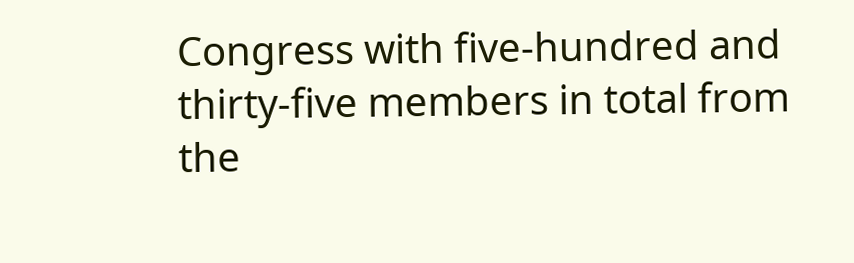Congress with five-hundred and thirty-five members in total from the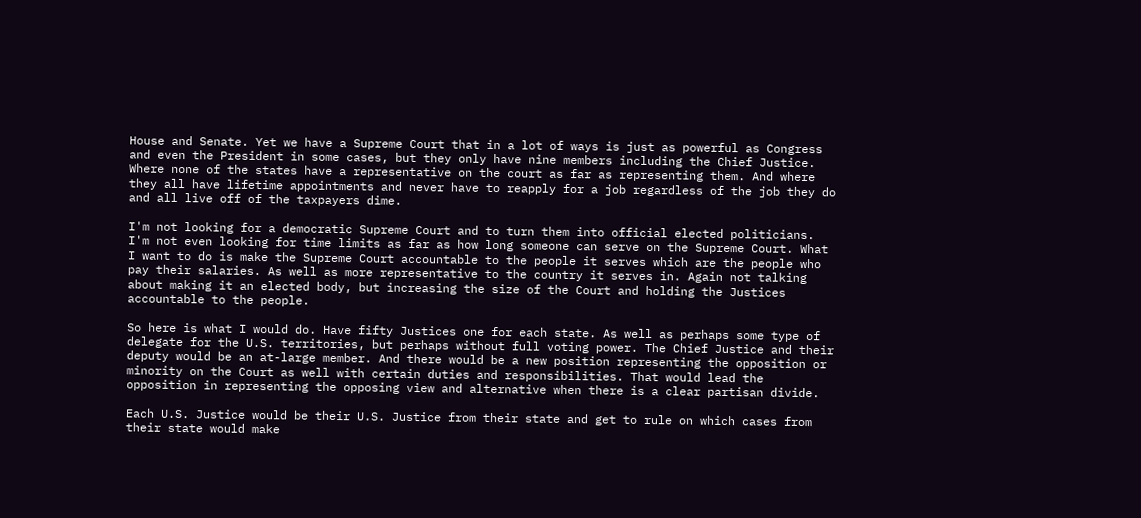House and Senate. Yet we have a Supreme Court that in a lot of ways is just as powerful as Congress and even the President in some cases, but they only have nine members including the Chief Justice. Where none of the states have a representative on the court as far as representing them. And where they all have lifetime appointments and never have to reapply for a job regardless of the job they do and all live off of the taxpayers dime.

I'm not looking for a democratic Supreme Court and to turn them into official elected politicians. I'm not even looking for time limits as far as how long someone can serve on the Supreme Court. What I want to do is make the Supreme Court accountable to the people it serves which are the people who pay their salaries. As well as more representative to the country it serves in. Again not talking about making it an elected body, but increasing the size of the Court and holding the Justices accountable to the people.

So here is what I would do. Have fifty Justices one for each state. As well as perhaps some type of delegate for the U.S. territories, but perhaps without full voting power. The Chief Justice and their deputy would be an at-large member. And there would be a new position representing the opposition or minority on the Court as well with certain duties and responsibilities. That would lead the opposition in representing the opposing view and alternative when there is a clear partisan divide.

Each U.S. Justice would be their U.S. Justice from their state and get to rule on which cases from their state would make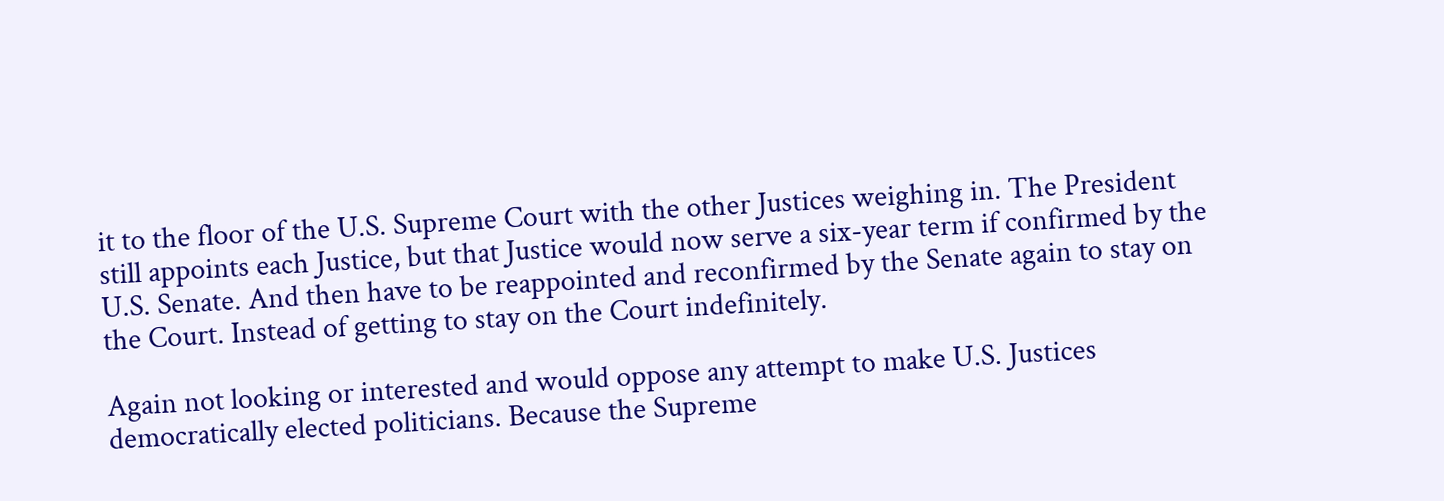it to the floor of the U.S. Supreme Court with the other Justices weighing in. The President still appoints each Justice, but that Justice would now serve a six-year term if confirmed by the U.S. Senate. And then have to be reappointed and reconfirmed by the Senate again to stay on the Court. Instead of getting to stay on the Court indefinitely.

Again not looking or interested and would oppose any attempt to make U.S. Justices democratically elected politicians. Because the Supreme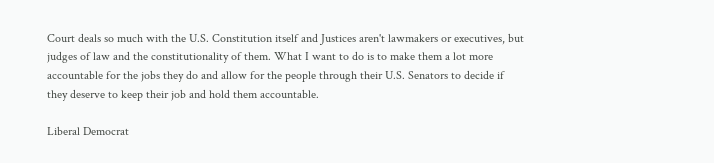Court deals so much with the U.S. Constitution itself and Justices aren't lawmakers or executives, but judges of law and the constitutionality of them. What I want to do is to make them a lot more accountable for the jobs they do and allow for the people through their U.S. Senators to decide if they deserve to keep their job and hold them accountable.

Liberal Democrat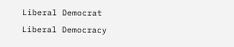Liberal Democrat
Liberal Democracy